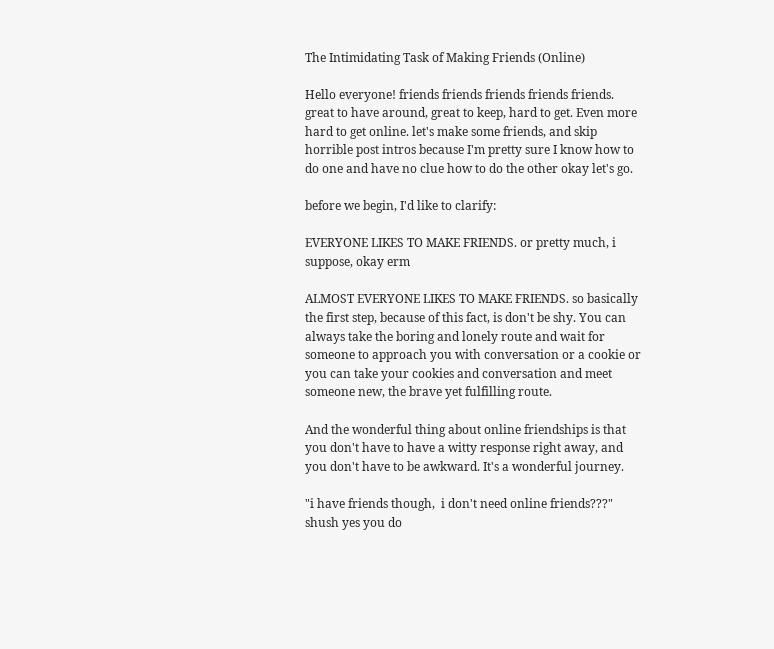The Intimidating Task of Making Friends (Online)

Hello everyone! friends friends friends friends friends. great to have around, great to keep, hard to get. Even more hard to get online. let's make some friends, and skip horrible post intros because I'm pretty sure I know how to do one and have no clue how to do the other okay let's go.

before we begin, I'd like to clarify:

EVERYONE LIKES TO MAKE FRIENDS. or pretty much, i suppose, okay erm

ALMOST EVERYONE LIKES TO MAKE FRIENDS. so basically the first step, because of this fact, is don't be shy. You can always take the boring and lonely route and wait for someone to approach you with conversation or a cookie or you can take your cookies and conversation and meet someone new, the brave yet fulfilling route.

And the wonderful thing about online friendships is that you don't have to have a witty response right away, and you don't have to be awkward. It's a wonderful journey.

"i have friends though,  i don't need online friends???" shush yes you do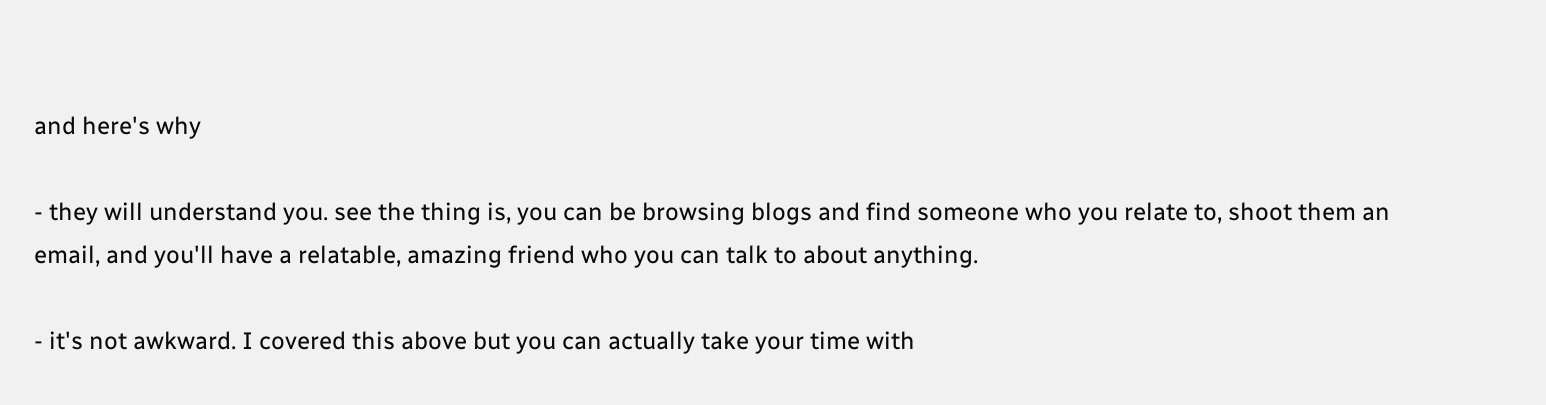and here's why

- they will understand you. see the thing is, you can be browsing blogs and find someone who you relate to, shoot them an email, and you'll have a relatable, amazing friend who you can talk to about anything.

- it's not awkward. I covered this above but you can actually take your time with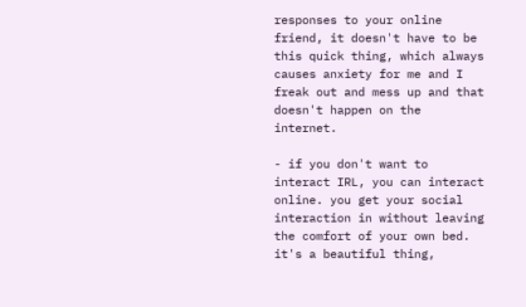responses to your online friend, it doesn't have to be this quick thing, which always causes anxiety for me and I freak out and mess up and that doesn't happen on the internet.

- if you don't want to interact IRL, you can interact online. you get your social interaction in without leaving the comfort of your own bed. it's a beautiful thing,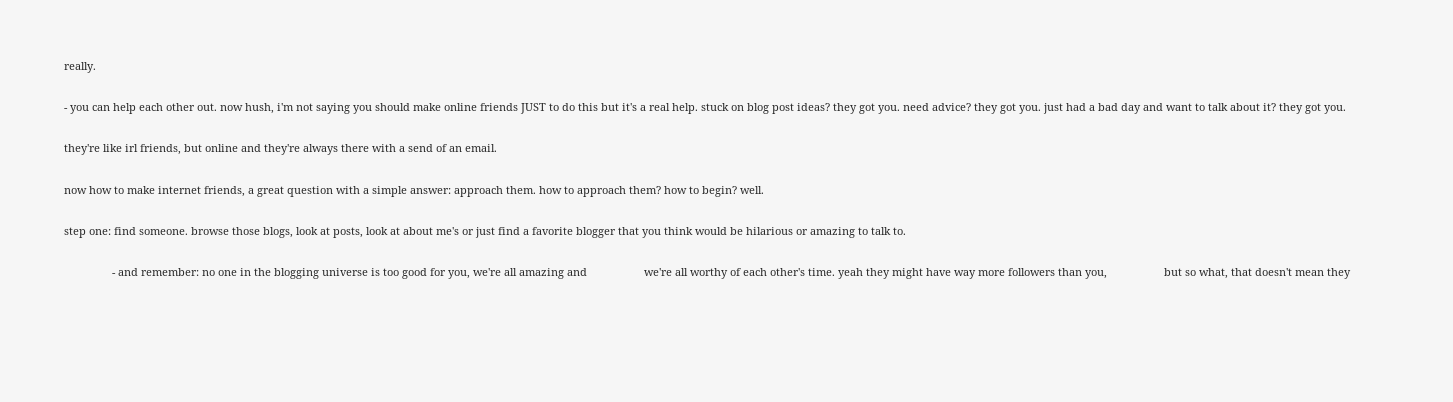really.

- you can help each other out. now hush, i'm not saying you should make online friends JUST to do this but it's a real help. stuck on blog post ideas? they got you. need advice? they got you. just had a bad day and want to talk about it? they got you.

they're like irl friends, but online and they're always there with a send of an email.

now how to make internet friends, a great question with a simple answer: approach them. how to approach them? how to begin? well.

step one: find someone. browse those blogs, look at posts, look at about me's or just find a favorite blogger that you think would be hilarious or amazing to talk to.

                - and remember: no one in the blogging universe is too good for you, we're all amazing and                   we're all worthy of each other's time. yeah they might have way more followers than you,                   but so what, that doesn't mean they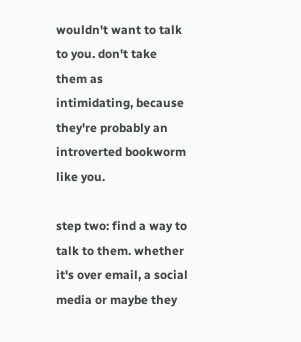wouldn't want to talk to you. don't take them as                               intimidating, because they're probably an introverted bookworm like you.

step two: find a way to talk to them. whether it's over email, a social media or maybe they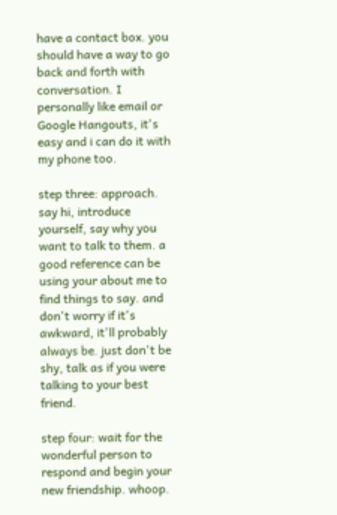have a contact box. you should have a way to go back and forth with conversation. I personally like email or Google Hangouts, it's easy and i can do it with my phone too.

step three: approach. say hi, introduce yourself, say why you want to talk to them. a good reference can be using your about me to find things to say. and don't worry if it's awkward, it'll probably always be. just don't be shy, talk as if you were talking to your best friend.

step four: wait for the wonderful person to respond and begin your new friendship. whoop.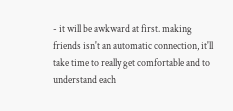- it will be awkward at first. making friends isn't an automatic connection, it'll take time to really get comfortable and to understand each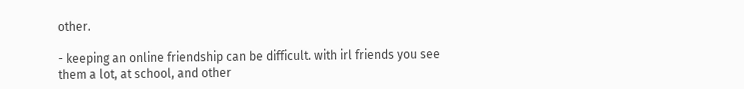other.

- keeping an online friendship can be difficult. with irl friends you see them a lot, at school, and other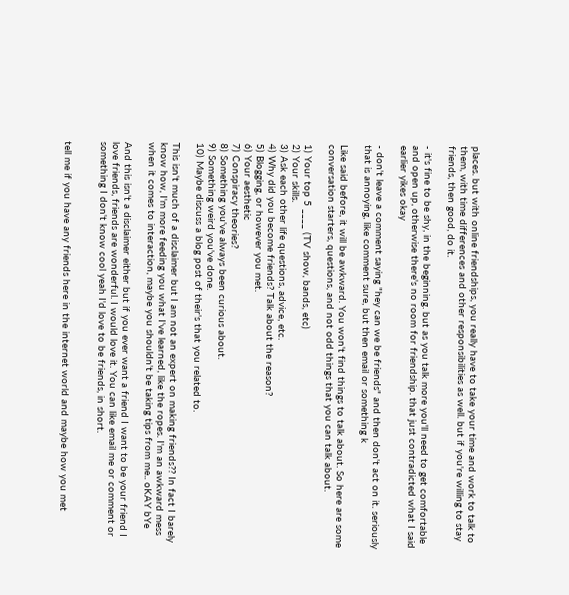places. but with online friendships, you really have to take your time and work to talk to them, with time differences and other responsibilities as well. but if you're willing to stay friends, then good, do it.

- it's fine to be shy, in the beginning. but as you talk more you'll need to get comfortable and open up, otherwise there's no room for friendship. that just contradicted what I said earlier yikes okay

- don't leave a comment saying "hey can we be friends" and then don't act on it. seriously that is annoying, like comment sure, but then email or something k

Like said before, it will be awkward. You won't find things to talk about. So here are some conversation starters, questions, and not odd things that you can talk about.

1) Your top 5 ____ (TV show, bands, etc)
2) Your skills.
3) Ask each other life questions, advice, etc.
4) Why did you become friends? Talk about the reason?
5) Blogging, or however you met.
6) Your aesthetic
7) Conspiracy theories?
8) Something you've always been curious about.
9) Something weird you've done.
10) Maybe discuss a blog post of their's that you related to.

This isn't much of a disclaimer but I am not an expert on making friends?? In fact I barely know how, I'm more feeding you what I've learned, like the ropes. I'm an awkward mess when it comes to interaction, maybe you shouldn't be taking tips from me.. oKAY bYe

And this isn't a disclaimer either but if you ever want a friend I want to be your friend I love friends, friends are wonderful. I would love it. You can like email me or comment or something I don't know cool yeah I'd love to be friends, in short.


tell me if you have any friends here in the internet world and maybe how you met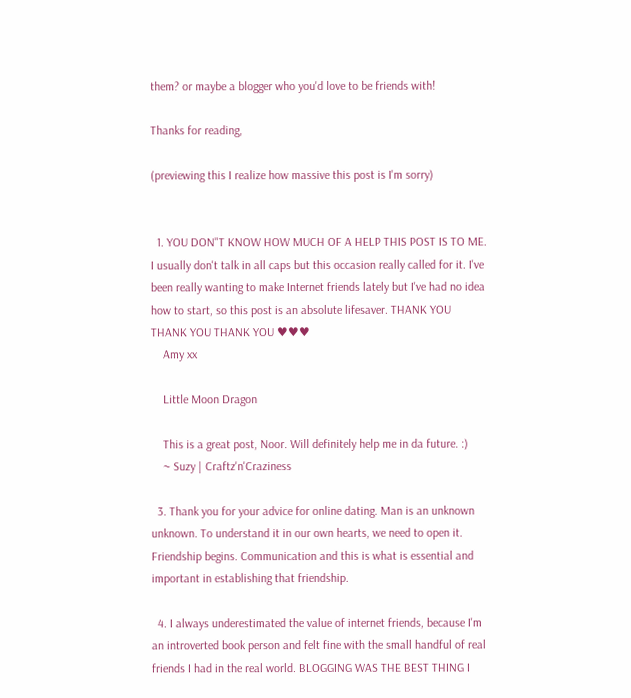them? or maybe a blogger who you'd love to be friends with!

Thanks for reading,

(previewing this I realize how massive this post is I'm sorry)


  1. YOU DON"T KNOW HOW MUCH OF A HELP THIS POST IS TO ME. I usually don't talk in all caps but this occasion really called for it. I've been really wanting to make Internet friends lately but I've had no idea how to start, so this post is an absolute lifesaver. THANK YOU THANK YOU THANK YOU ♥♥♥
    Amy xx

    Little Moon Dragon

    This is a great post, Noor. Will definitely help me in da future. :)
    ~ Suzy | Craftz'n'Craziness

  3. Thank you for your advice for online dating. Man is an unknown unknown. To understand it in our own hearts, we need to open it. Friendship begins. Communication and this is what is essential and important in establishing that friendship.

  4. I always underestimated the value of internet friends, because I'm an introverted book person and felt fine with the small handful of real friends I had in the real world. BLOGGING WAS THE BEST THING I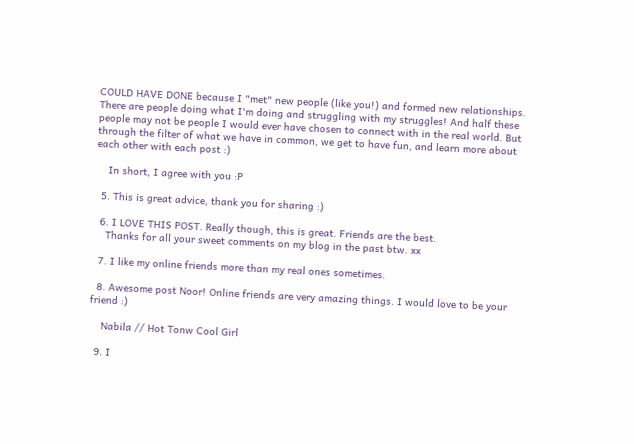COULD HAVE DONE because I "met" new people (like you!) and formed new relationships. There are people doing what I'm doing and struggling with my struggles! And half these people may not be people I would ever have chosen to connect with in the real world. But through the filter of what we have in common, we get to have fun, and learn more about each other with each post :)

    In short, I agree with you :P

  5. This is great advice, thank you for sharing :)

  6. I LOVE THIS POST. Really though, this is great. Friends are the best.
    Thanks for all your sweet comments on my blog in the past btw. xx

  7. I like my online friends more than my real ones sometimes.

  8. Awesome post Noor! Online friends are very amazing things. I would love to be your friend :)

    Nabila // Hot Tonw Cool Girl

  9. I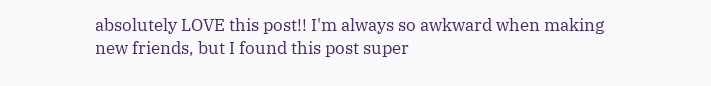absolutely LOVE this post!! I'm always so awkward when making new friends, but I found this post super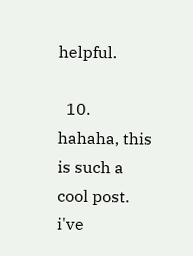helpful.

  10. hahaha, this is such a cool post. i've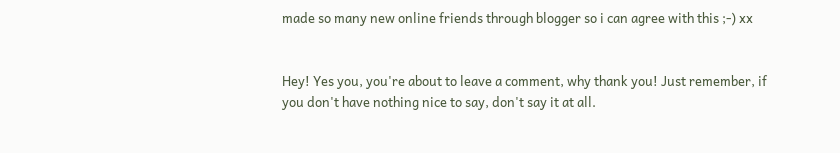made so many new online friends through blogger so i can agree with this ;-) xx


Hey! Yes you, you're about to leave a comment, why thank you! Just remember, if you don't have nothing nice to say, don't say it at all.